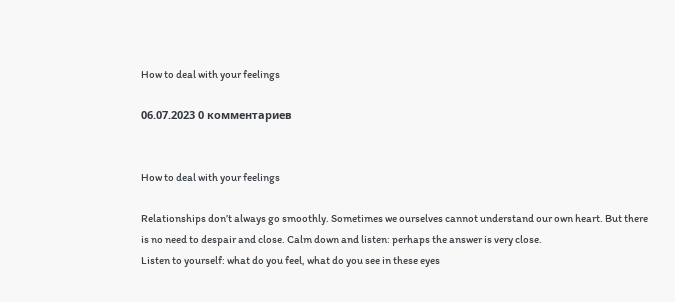How to deal with your feelings

06.07.2023 0 комментариев


How to deal with your feelings

Relationships don’t always go smoothly. Sometimes we ourselves cannot understand our own heart. But there is no need to despair and close. Calm down and listen: perhaps the answer is very close.
Listen to yourself: what do you feel, what do you see in these eyes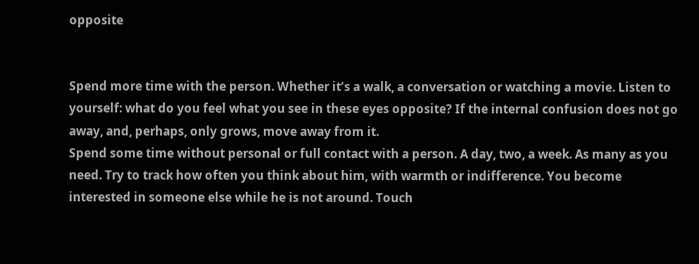opposite


Spend more time with the person. Whether it’s a walk, a conversation or watching a movie. Listen to yourself: what do you feel what you see in these eyes opposite? If the internal confusion does not go away, and, perhaps, only grows, move away from it.
Spend some time without personal or full contact with a person. A day, two, a week. As many as you need. Try to track how often you think about him, with warmth or indifference. You become interested in someone else while he is not around. Touch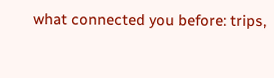what connected you before: trips,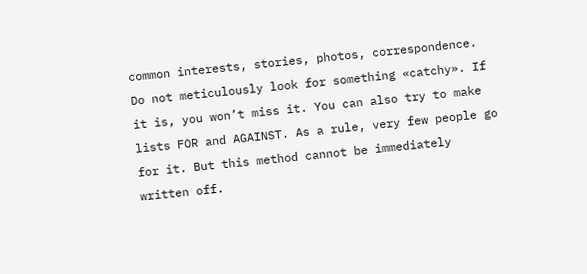common interests, stories, photos, correspondence. Do not meticulously look for something «catchy». If it is, you won’t miss it. You can also try to make lists FOR and AGAINST. As a rule, very few people go for it. But this method cannot be immediately written off.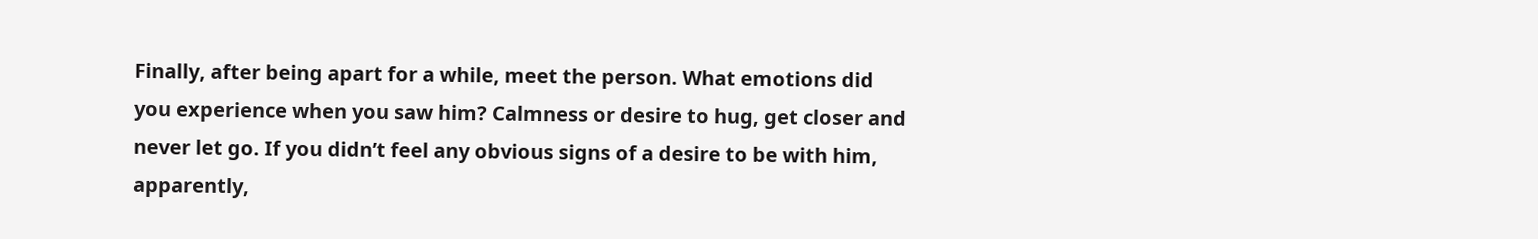Finally, after being apart for a while, meet the person. What emotions did you experience when you saw him? Calmness or desire to hug, get closer and never let go. If you didn’t feel any obvious signs of a desire to be with him, apparently,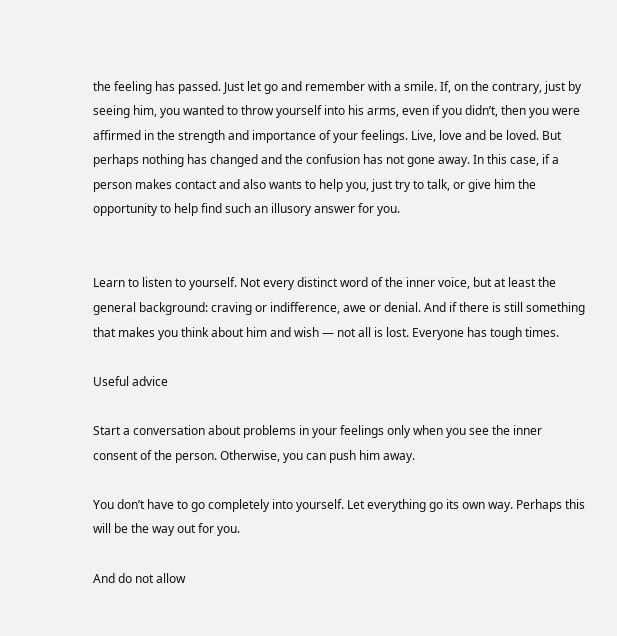the feeling has passed. Just let go and remember with a smile. If, on the contrary, just by seeing him, you wanted to throw yourself into his arms, even if you didn’t, then you were affirmed in the strength and importance of your feelings. Live, love and be loved. But perhaps nothing has changed and the confusion has not gone away. In this case, if a person makes contact and also wants to help you, just try to talk, or give him the opportunity to help find such an illusory answer for you.


Learn to listen to yourself. Not every distinct word of the inner voice, but at least the general background: craving or indifference, awe or denial. And if there is still something that makes you think about him and wish — not all is lost. Everyone has tough times.

Useful advice

Start a conversation about problems in your feelings only when you see the inner consent of the person. Otherwise, you can push him away.

You don’t have to go completely into yourself. Let everything go its own way. Perhaps this will be the way out for you.

And do not allow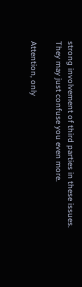strong involvement of third parties in these issues. They may just confuse you even more.

Attention, only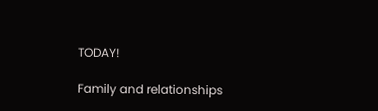TODAY!

Family and relationships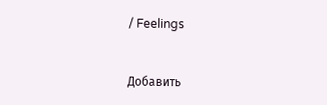/ Feelings


Добавить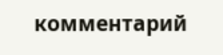комментарий